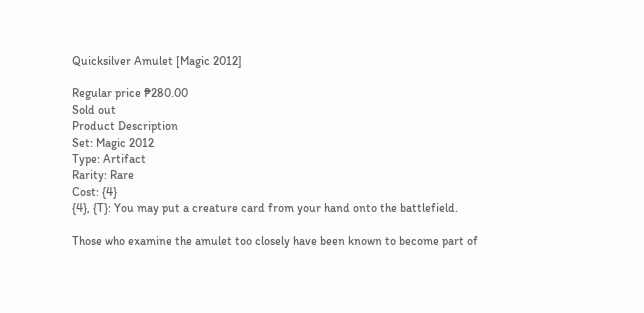Quicksilver Amulet [Magic 2012]

Regular price ₱280.00
Sold out
Product Description
Set: Magic 2012
Type: Artifact
Rarity: Rare
Cost: {4}
{4}, {T}: You may put a creature card from your hand onto the battlefield.

Those who examine the amulet too closely have been known to become part of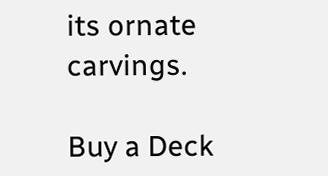its ornate carvings.

Buy a Deck